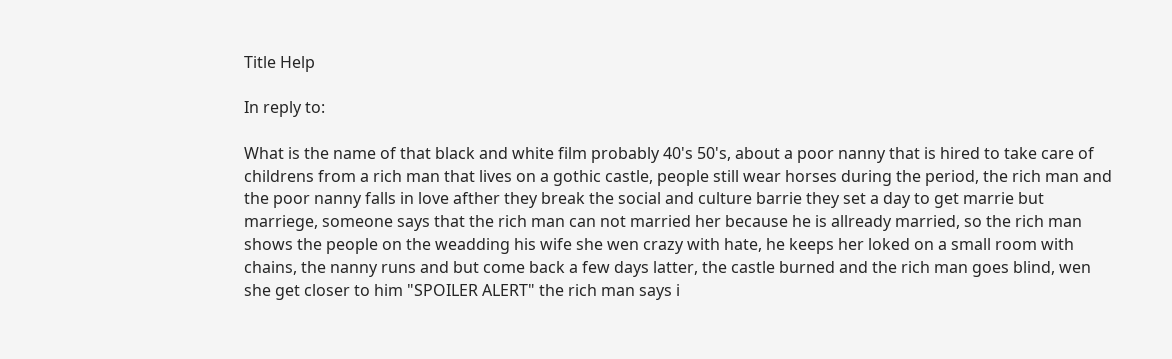Title Help

In reply to:

What is the name of that black and white film probably 40's 50's, about a poor nanny that is hired to take care of childrens from a rich man that lives on a gothic castle, people still wear horses during the period, the rich man and the poor nanny falls in love afther they break the social and culture barrie they set a day to get marrie but marriege, someone says that the rich man can not married her because he is allready married, so the rich man shows the people on the weadding his wife she wen crazy with hate, he keeps her loked on a small room with chains, the nanny runs and but come back a few days latter, the castle burned and the rich man goes blind, wen she get closer to him "SPOILER ALERT" the rich man says i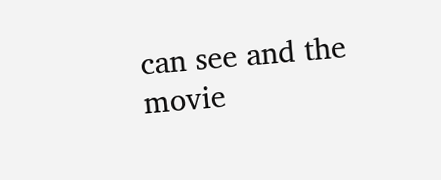can see and the movie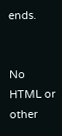ends.


No HTML or other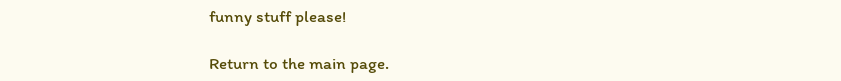funny stuff please!

Return to the main page.